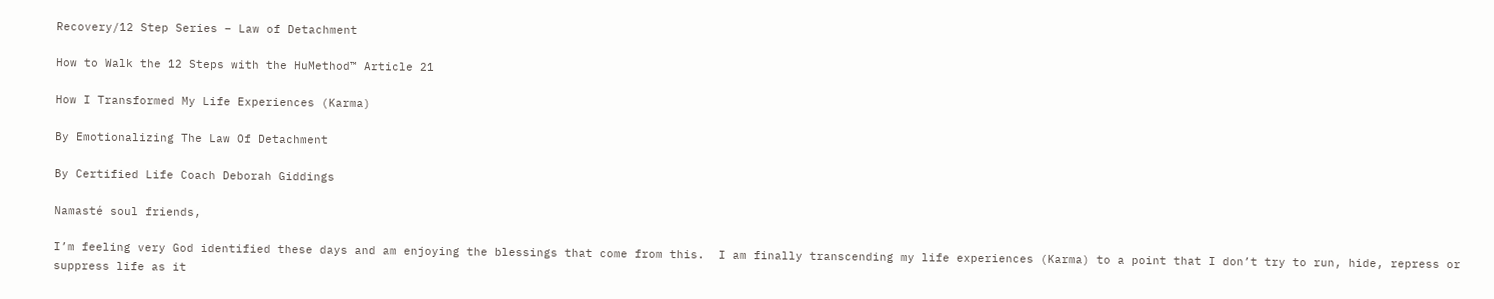Recovery/12 Step Series – Law of Detachment

How to Walk the 12 Steps with the HuMethod™ Article 21

How I Transformed My Life Experiences (Karma)

By Emotionalizing The Law Of Detachment

By Certified Life Coach Deborah Giddings

Namasté soul friends,

I’m feeling very God identified these days and am enjoying the blessings that come from this.  I am finally transcending my life experiences (Karma) to a point that I don’t try to run, hide, repress or suppress life as it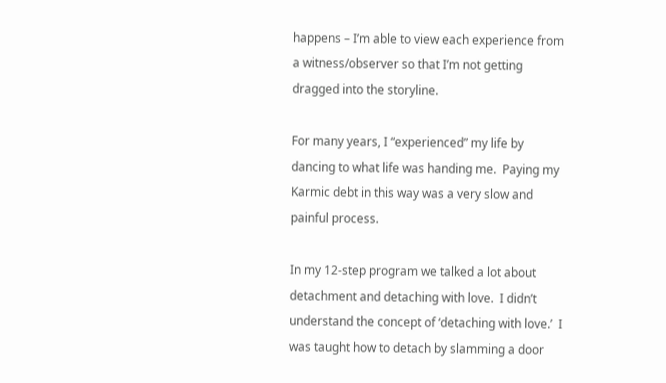happens – I’m able to view each experience from a witness/observer so that I’m not getting dragged into the storyline.

For many years, I “experienced” my life by dancing to what life was handing me.  Paying my Karmic debt in this way was a very slow and painful process.

In my 12-step program we talked a lot about detachment and detaching with love.  I didn’t understand the concept of ‘detaching with love.’  I was taught how to detach by slamming a door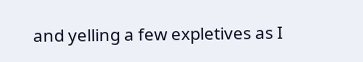and yelling a few expletives as I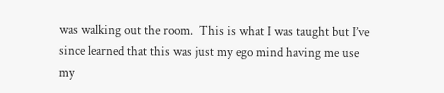was walking out the room.  This is what I was taught but I’ve since learned that this was just my ego mind having me use my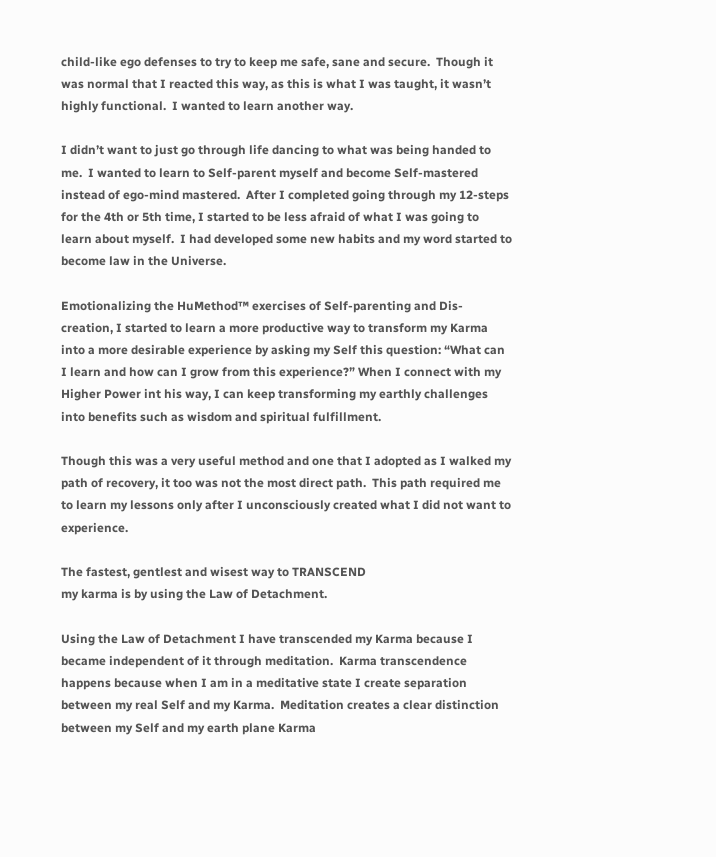child-like ego defenses to try to keep me safe, sane and secure.  Though it was normal that I reacted this way, as this is what I was taught, it wasn’t highly functional.  I wanted to learn another way.

I didn’t want to just go through life dancing to what was being handed to me.  I wanted to learn to Self-parent myself and become Self-mastered instead of ego-mind mastered.  After I completed going through my 12-steps for the 4th or 5th time, I started to be less afraid of what I was going to learn about myself.  I had developed some new habits and my word started to become law in the Universe.

Emotionalizing the HuMethod™ exercises of Self-parenting and Dis-creation, I started to learn a more productive way to transform my Karma into a more desirable experience by asking my Self this question: “What can I learn and how can I grow from this experience?” When I connect with my Higher Power int his way, I can keep transforming my earthly challenges into benefits such as wisdom and spiritual fulfillment.

Though this was a very useful method and one that I adopted as I walked my path of recovery, it too was not the most direct path.  This path required me to learn my lessons only after I unconsciously created what I did not want to experience.

The fastest, gentlest and wisest way to TRANSCEND
my karma is by using the Law of Detachment.

Using the Law of Detachment I have transcended my Karma because I became independent of it through meditation.  Karma transcendence happens because when I am in a meditative state I create separation between my real Self and my Karma.  Meditation creates a clear distinction between my Self and my earth plane Karma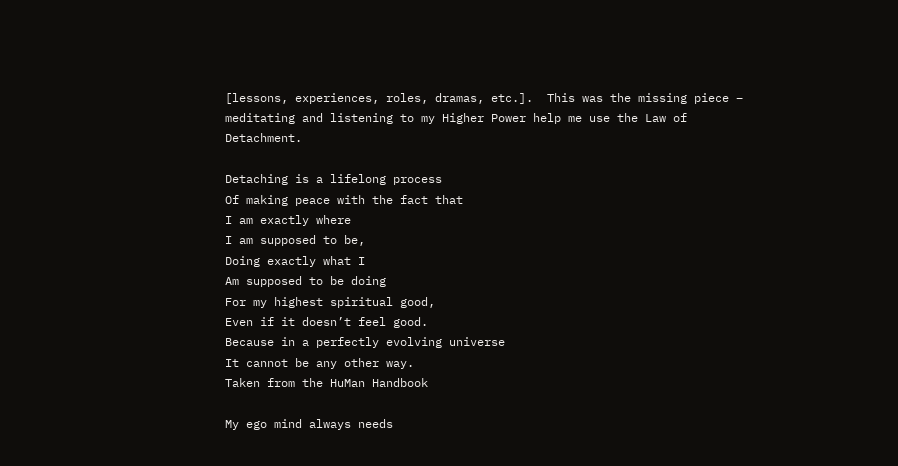[lessons, experiences, roles, dramas, etc.].  This was the missing piece – meditating and listening to my Higher Power help me use the Law of Detachment.

Detaching is a lifelong process
Of making peace with the fact that
I am exactly where
I am supposed to be,
Doing exactly what I
Am supposed to be doing
For my highest spiritual good,
Even if it doesn’t feel good.
Because in a perfectly evolving universe
It cannot be any other way.
Taken from the HuMan Handbook

My ego mind always needs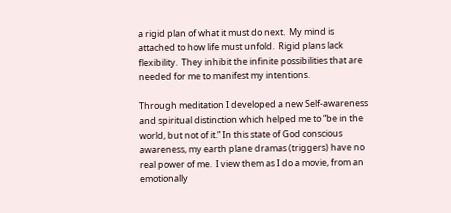a rigid plan of what it must do next.  My mind is attached to how life must unfold.  Rigid plans lack flexibility.  They inhibit the infinite possibilities that are needed for me to manifest my intentions.

Through meditation I developed a new Self-awareness and spiritual distinction which helped me to “be in the world, but not of it.” In this state of God conscious awareness, my earth plane dramas (triggers) have no real power of me.  I view them as I do a movie, from an emotionally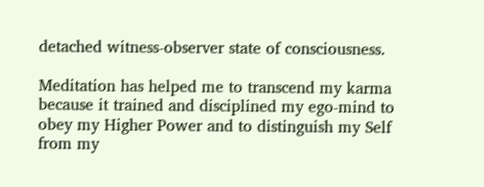detached witness-observer state of consciousness.

Meditation has helped me to transcend my karma because it trained and disciplined my ego-mind to obey my Higher Power and to distinguish my Self from my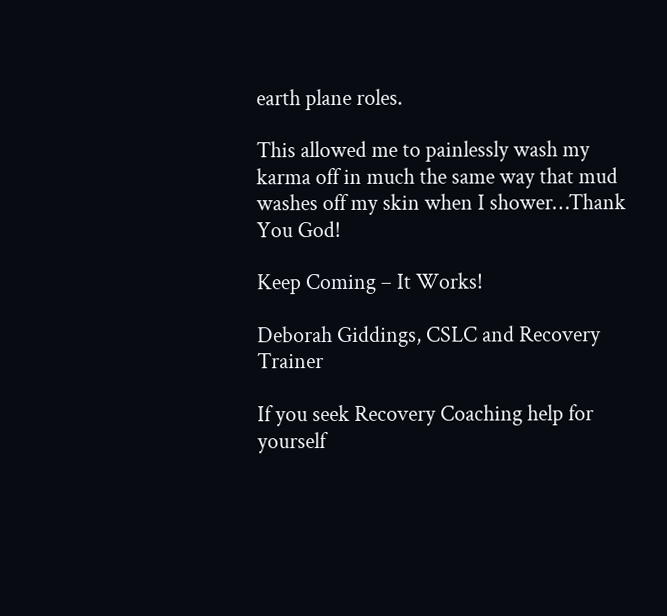earth plane roles.

This allowed me to painlessly wash my karma off in much the same way that mud washes off my skin when I shower…Thank You God!

Keep Coming – It Works!

Deborah Giddings, CSLC and Recovery Trainer

If you seek Recovery Coaching help for yourself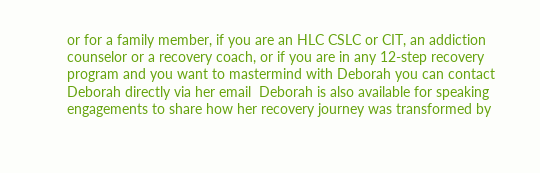or for a family member, if you are an HLC CSLC or CIT, an addiction counselor or a recovery coach, or if you are in any 12-step recovery program and you want to mastermind with Deborah you can contact Deborah directly via her email  Deborah is also available for speaking engagements to share how her recovery journey was transformed by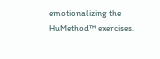emotionalizing the HuMethod™ exercises.